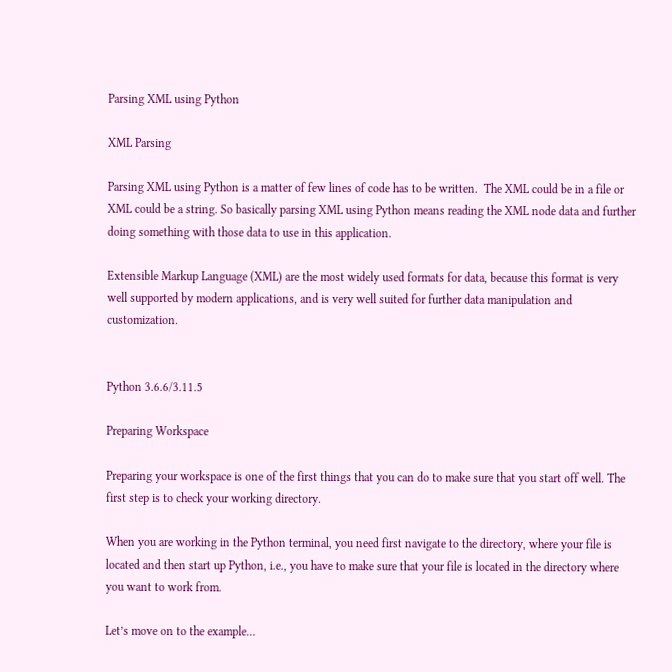Parsing XML using Python

XML Parsing

Parsing XML using Python is a matter of few lines of code has to be written.  The XML could be in a file or XML could be a string. So basically parsing XML using Python means reading the XML node data and further doing something with those data to use in this application.

Extensible Markup Language (XML) are the most widely used formats for data, because this format is very well supported by modern applications, and is very well suited for further data manipulation and customization.


Python 3.6.6/3.11.5

Preparing Workspace

Preparing your workspace is one of the first things that you can do to make sure that you start off well. The first step is to check your working directory.

When you are working in the Python terminal, you need first navigate to the directory, where your file is located and then start up Python, i.e., you have to make sure that your file is located in the directory where you want to work from.

Let’s move on to the example…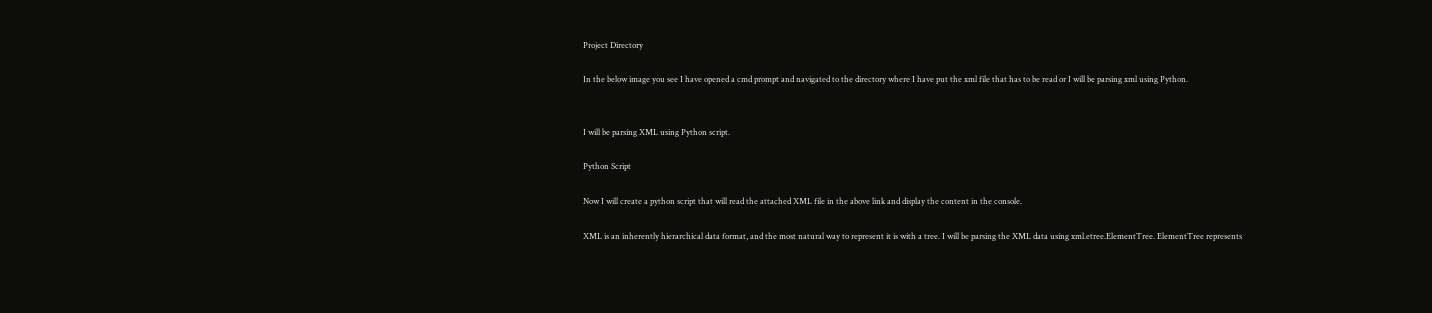Project Directory

In the below image you see I have opened a cmd prompt and navigated to the directory where I have put the xml file that has to be read or I will be parsing xml using Python.


I will be parsing XML using Python script.

Python Script

Now I will create a python script that will read the attached XML file in the above link and display the content in the console.

XML is an inherently hierarchical data format, and the most natural way to represent it is with a tree. I will be parsing the XML data using xml.etree.ElementTree. ElementTree represents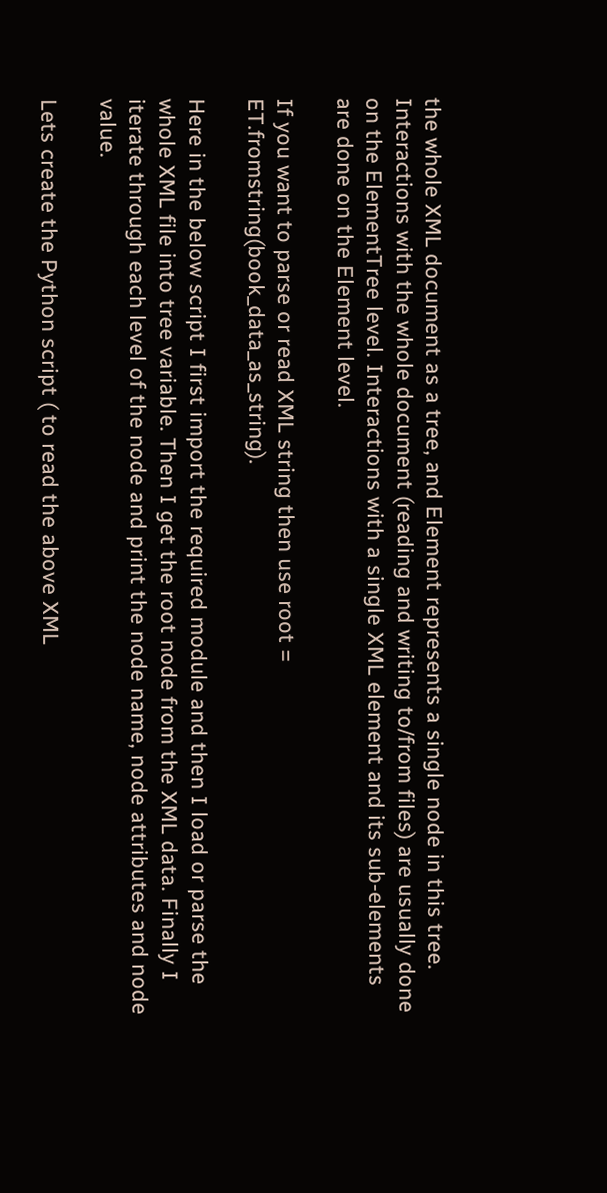the whole XML document as a tree, and Element represents a single node in this tree. Interactions with the whole document (reading and writing to/from files) are usually done on the ElementTree level. Interactions with a single XML element and its sub-elements are done on the Element level.

If you want to parse or read XML string then use root = ET.fromstring(book_data_as_string).

Here in the below script I first import the required module and then I load or parse the whole XML file into tree variable. Then I get the root node from the XML data. Finally I iterate through each level of the node and print the node name, node attributes and node value.

Lets create the Python script ( to read the above XML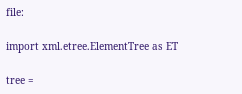file:

import xml.etree.ElementTree as ET

tree =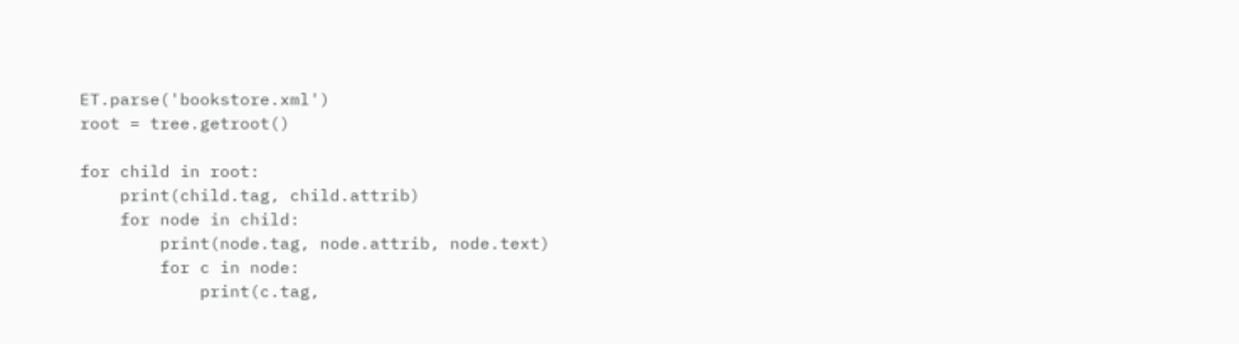ET.parse('bookstore.xml')
root = tree.getroot()

for child in root:
    print(child.tag, child.attrib)
    for node in child:
        print(node.tag, node.attrib, node.text)
        for c in node:
            print(c.tag,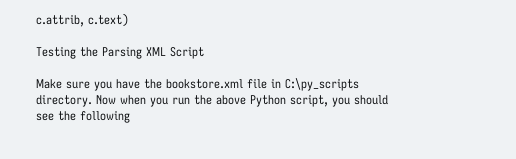c.attrib, c.text)

Testing the Parsing XML Script

Make sure you have the bookstore.xml file in C:\py_scripts directory. Now when you run the above Python script, you should see the following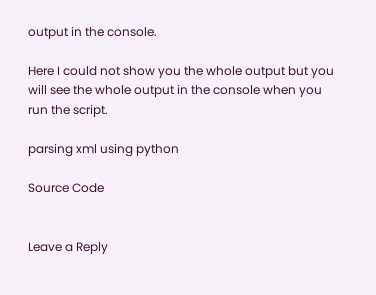output in the console.

Here I could not show you the whole output but you will see the whole output in the console when you run the script.

parsing xml using python

Source Code


Leave a Reply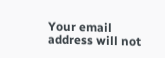Your email address will not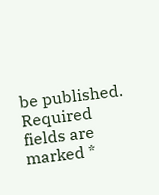be published. Required fields are marked *